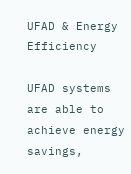UFAD & Energy Efficiency

UFAD systems are able to achieve energy savings,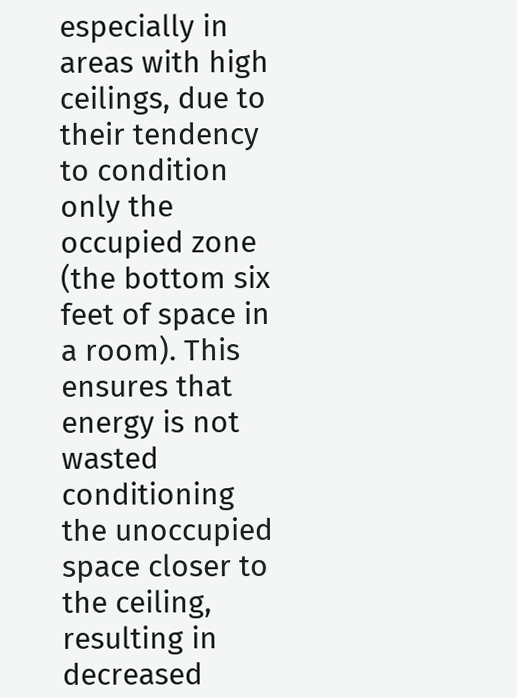especially in areas with high ceilings, due to their tendency to condition only the occupied zone (the bottom six feet of space in a room). This ensures that energy is not wasted conditioning the unoccupied space closer to the ceiling, resulting in decreased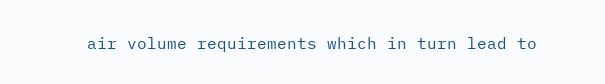air volume requirements which in turn lead to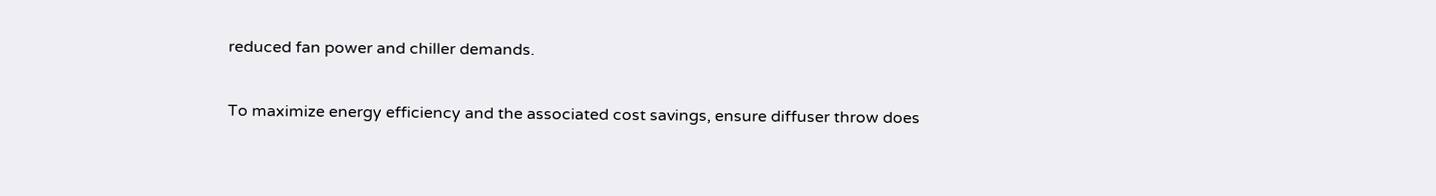reduced fan power and chiller demands.

To maximize energy efficiency and the associated cost savings, ensure diffuser throw does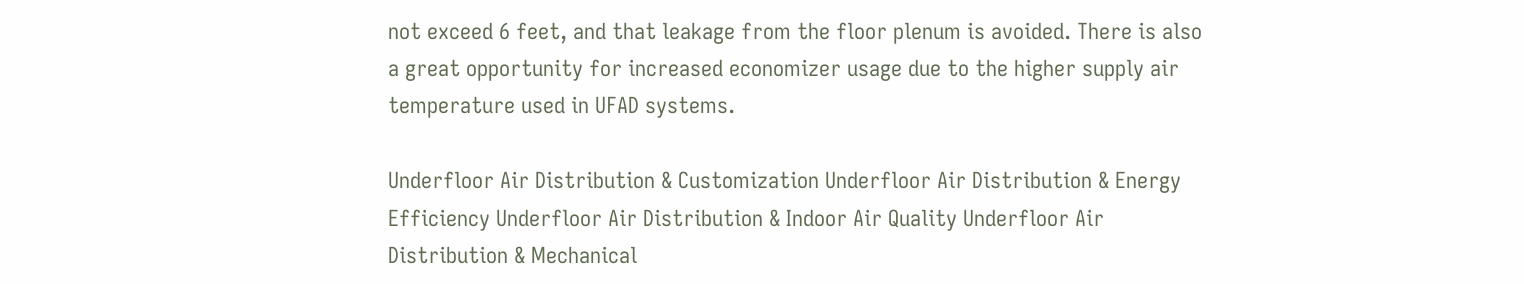not exceed 6 feet, and that leakage from the floor plenum is avoided. There is also a great opportunity for increased economizer usage due to the higher supply air temperature used in UFAD systems.

Underfloor Air Distribution & Customization Underfloor Air Distribution & Energy Efficiency Underfloor Air Distribution & Indoor Air Quality Underfloor Air Distribution & Mechanical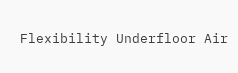Flexibility Underfloor Air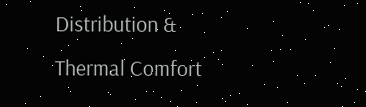Distribution & Thermal Comfort